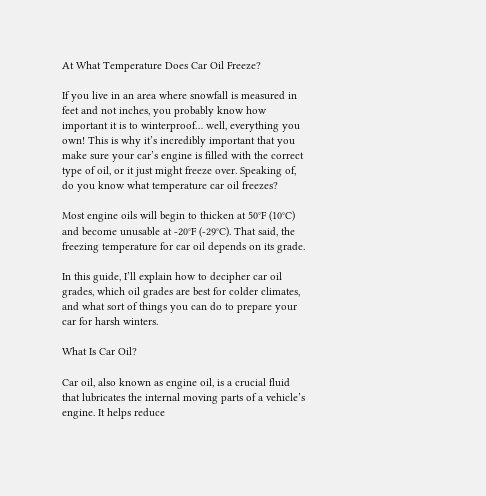At What Temperature Does Car Oil Freeze?

If you live in an area where snowfall is measured in feet and not inches, you probably know how important it is to winterproof… well, everything you own! This is why it’s incredibly important that you make sure your car’s engine is filled with the correct type of oil, or it just might freeze over. Speaking of, do you know what temperature car oil freezes?

Most engine oils will begin to thicken at 50°F (10°C) and become unusable at -20°F (-29°C). That said, the freezing temperature for car oil depends on its grade.

In this guide, I’ll explain how to decipher car oil grades, which oil grades are best for colder climates, and what sort of things you can do to prepare your car for harsh winters.

What Is Car Oil?

Car oil, also known as engine oil, is a crucial fluid that lubricates the internal moving parts of a vehicle’s engine. It helps reduce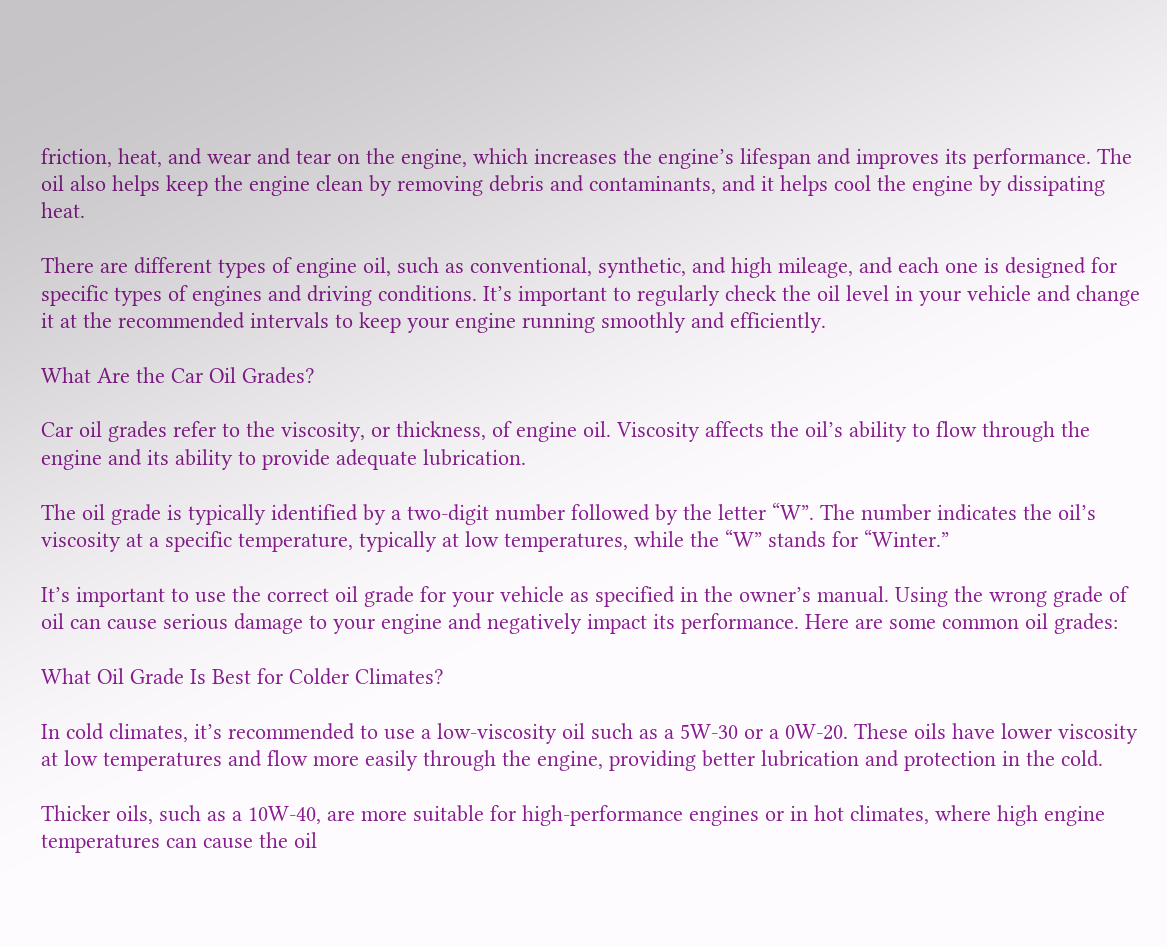friction, heat, and wear and tear on the engine, which increases the engine’s lifespan and improves its performance. The oil also helps keep the engine clean by removing debris and contaminants, and it helps cool the engine by dissipating heat.

There are different types of engine oil, such as conventional, synthetic, and high mileage, and each one is designed for specific types of engines and driving conditions. It’s important to regularly check the oil level in your vehicle and change it at the recommended intervals to keep your engine running smoothly and efficiently.

What Are the Car Oil Grades?

Car oil grades refer to the viscosity, or thickness, of engine oil. Viscosity affects the oil’s ability to flow through the engine and its ability to provide adequate lubrication.

The oil grade is typically identified by a two-digit number followed by the letter “W”. The number indicates the oil’s viscosity at a specific temperature, typically at low temperatures, while the “W” stands for “Winter.”

It’s important to use the correct oil grade for your vehicle as specified in the owner’s manual. Using the wrong grade of oil can cause serious damage to your engine and negatively impact its performance. Here are some common oil grades:

What Oil Grade Is Best for Colder Climates?

In cold climates, it’s recommended to use a low-viscosity oil such as a 5W-30 or a 0W-20. These oils have lower viscosity at low temperatures and flow more easily through the engine, providing better lubrication and protection in the cold.

Thicker oils, such as a 10W-40, are more suitable for high-performance engines or in hot climates, where high engine temperatures can cause the oil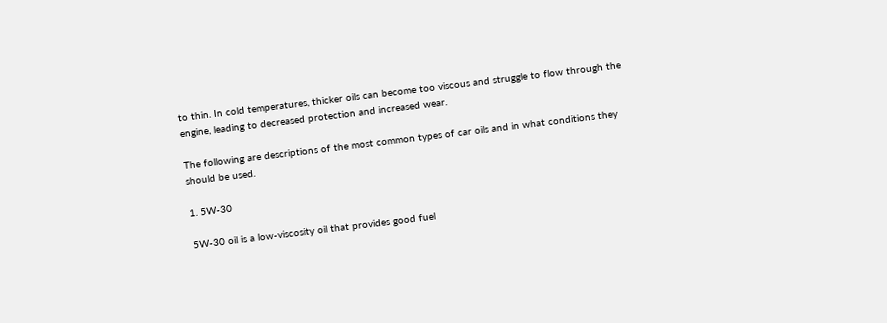to thin. In cold temperatures, thicker oils can become too viscous and struggle to flow through the engine, leading to decreased protection and increased wear.

The following are descriptions of the most common types of car oils and in what conditions they should be used.

1. 5W-30

5W-30 oil is a low-viscosity oil that provides good fuel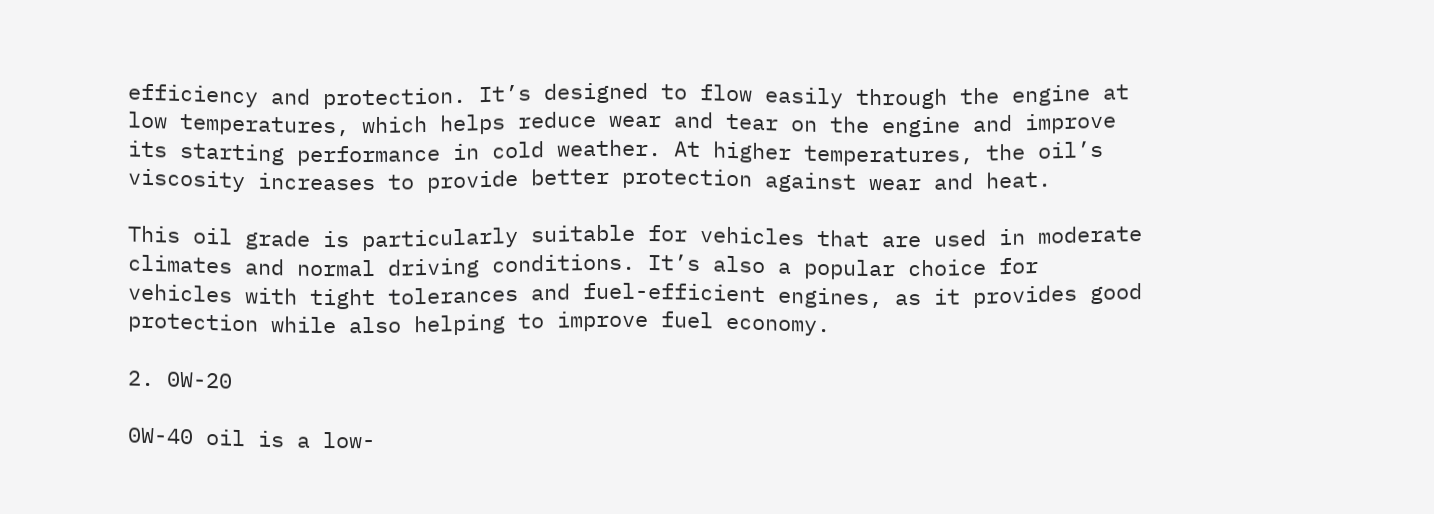efficiency and protection. It’s designed to flow easily through the engine at low temperatures, which helps reduce wear and tear on the engine and improve its starting performance in cold weather. At higher temperatures, the oil’s viscosity increases to provide better protection against wear and heat.

This oil grade is particularly suitable for vehicles that are used in moderate climates and normal driving conditions. It’s also a popular choice for vehicles with tight tolerances and fuel-efficient engines, as it provides good protection while also helping to improve fuel economy.

2. 0W-20

0W-40 oil is a low-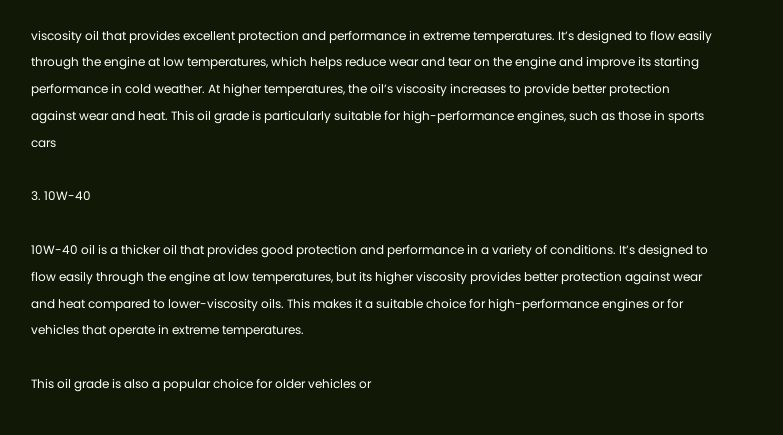viscosity oil that provides excellent protection and performance in extreme temperatures. It’s designed to flow easily through the engine at low temperatures, which helps reduce wear and tear on the engine and improve its starting performance in cold weather. At higher temperatures, the oil’s viscosity increases to provide better protection against wear and heat. This oil grade is particularly suitable for high-performance engines, such as those in sports cars

3. 10W-40

10W-40 oil is a thicker oil that provides good protection and performance in a variety of conditions. It’s designed to flow easily through the engine at low temperatures, but its higher viscosity provides better protection against wear and heat compared to lower-viscosity oils. This makes it a suitable choice for high-performance engines or for vehicles that operate in extreme temperatures.

This oil grade is also a popular choice for older vehicles or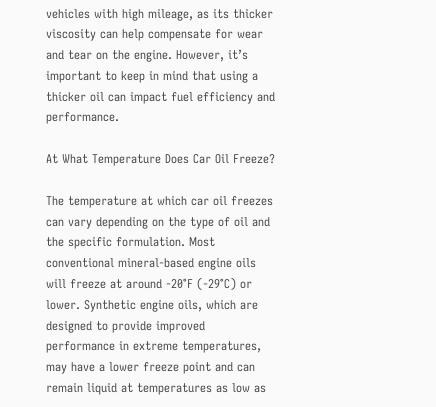vehicles with high mileage, as its thicker viscosity can help compensate for wear and tear on the engine. However, it’s important to keep in mind that using a thicker oil can impact fuel efficiency and performance.

At What Temperature Does Car Oil Freeze?

The temperature at which car oil freezes can vary depending on the type of oil and the specific formulation. Most conventional mineral-based engine oils will freeze at around -20°F (-29°C) or lower. Synthetic engine oils, which are designed to provide improved performance in extreme temperatures, may have a lower freeze point and can remain liquid at temperatures as low as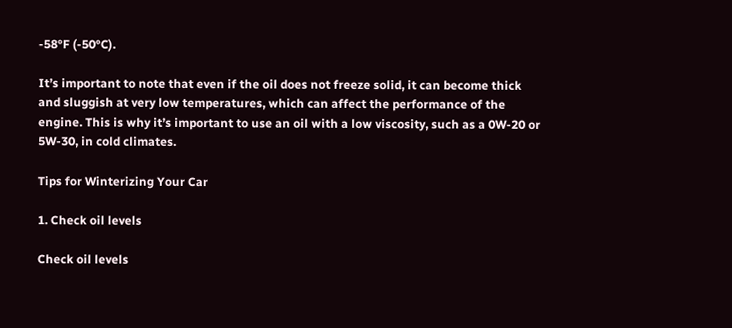-58°F (-50°C).

It’s important to note that even if the oil does not freeze solid, it can become thick and sluggish at very low temperatures, which can affect the performance of the engine. This is why it’s important to use an oil with a low viscosity, such as a 0W-20 or 5W-30, in cold climates.

Tips for Winterizing Your Car

1. Check oil levels

Check oil levels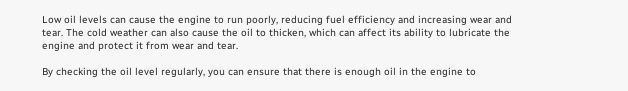Low oil levels can cause the engine to run poorly, reducing fuel efficiency and increasing wear and tear. The cold weather can also cause the oil to thicken, which can affect its ability to lubricate the engine and protect it from wear and tear.

By checking the oil level regularly, you can ensure that there is enough oil in the engine to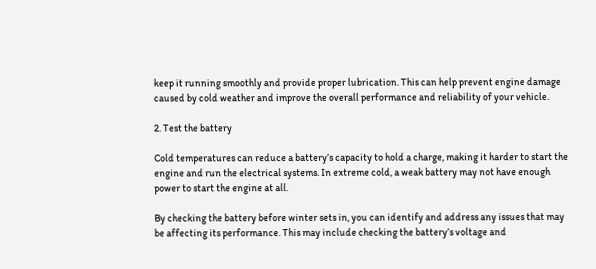keep it running smoothly and provide proper lubrication. This can help prevent engine damage caused by cold weather and improve the overall performance and reliability of your vehicle.

2. Test the battery

Cold temperatures can reduce a battery’s capacity to hold a charge, making it harder to start the engine and run the electrical systems. In extreme cold, a weak battery may not have enough power to start the engine at all.

By checking the battery before winter sets in, you can identify and address any issues that may be affecting its performance. This may include checking the battery’s voltage and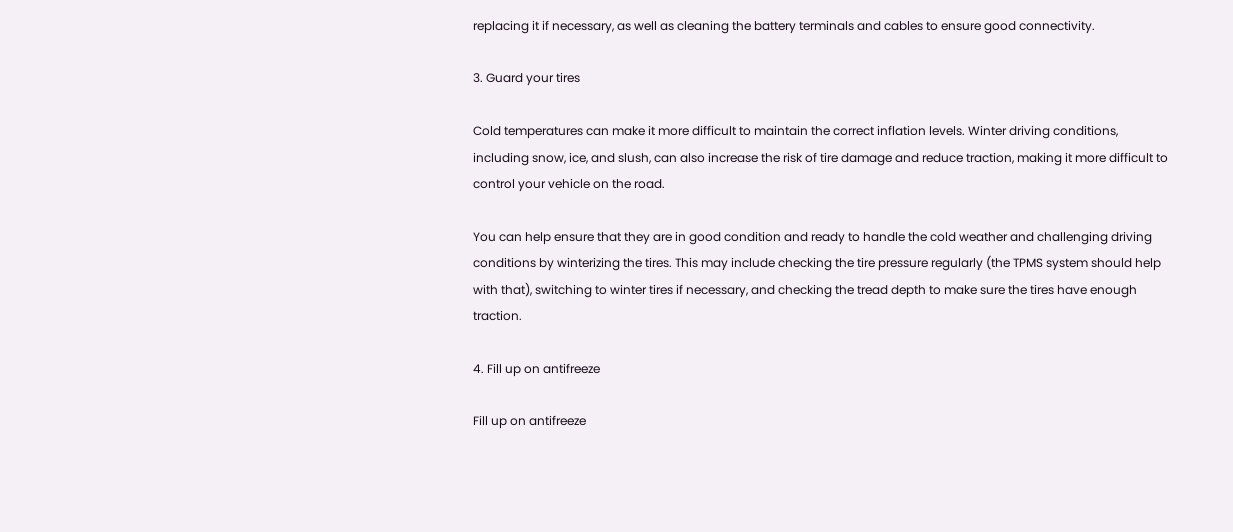replacing it if necessary, as well as cleaning the battery terminals and cables to ensure good connectivity.

3. Guard your tires

Cold temperatures can make it more difficult to maintain the correct inflation levels. Winter driving conditions, including snow, ice, and slush, can also increase the risk of tire damage and reduce traction, making it more difficult to control your vehicle on the road.

You can help ensure that they are in good condition and ready to handle the cold weather and challenging driving conditions by winterizing the tires. This may include checking the tire pressure regularly (the TPMS system should help with that), switching to winter tires if necessary, and checking the tread depth to make sure the tires have enough traction.

4. Fill up on antifreeze

Fill up on antifreeze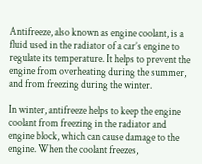Antifreeze, also known as engine coolant, is a fluid used in the radiator of a car’s engine to regulate its temperature. It helps to prevent the engine from overheating during the summer, and from freezing during the winter.

In winter, antifreeze helps to keep the engine coolant from freezing in the radiator and engine block, which can cause damage to the engine. When the coolant freezes,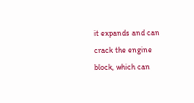it expands and can crack the engine block, which can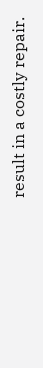result in a costly repair.